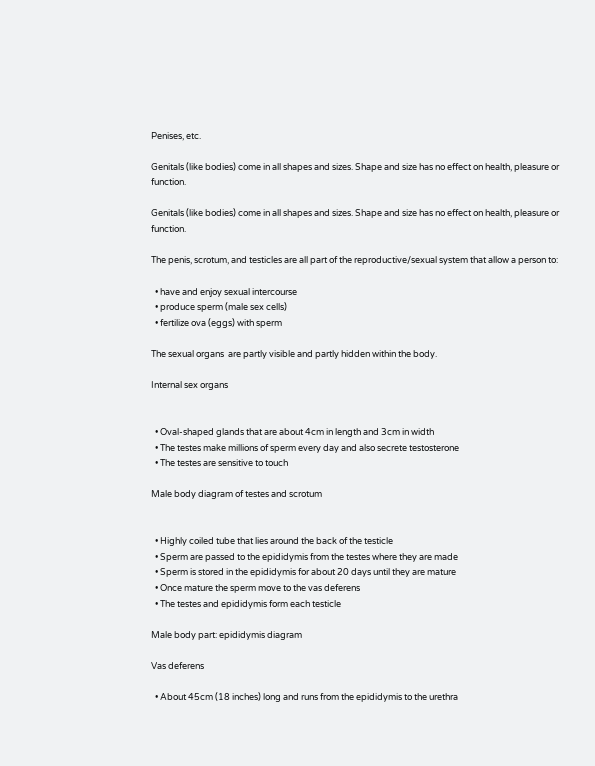Penises, etc.

Genitals (like bodies) come in all shapes and sizes. Shape and size has no effect on health, pleasure or function.

Genitals (like bodies) come in all shapes and sizes. Shape and size has no effect on health, pleasure or function.

The penis, scrotum, and testicles are all part of the reproductive/sexual system that allow a person to:

  • have and enjoy sexual intercourse
  • produce sperm (male sex cells)
  • fertilize ova (eggs) with sperm

The sexual organs  are partly visible and partly hidden within the body.

Internal sex organs


  • Oval-shaped glands that are about 4cm in length and 3cm in width
  • The testes make millions of sperm every day and also secrete testosterone
  • The testes are sensitive to touch

Male body diagram of testes and scrotum


  • Highly coiled tube that lies around the back of the testicle
  • Sperm are passed to the epididymis from the testes where they are made
  • Sperm is stored in the epididymis for about 20 days until they are mature
  • Once mature the sperm move to the vas deferens
  • The testes and epididymis form each testicle

Male body part: epididymis diagram

Vas deferens

  • About 45cm (18 inches) long and runs from the epididymis to the urethra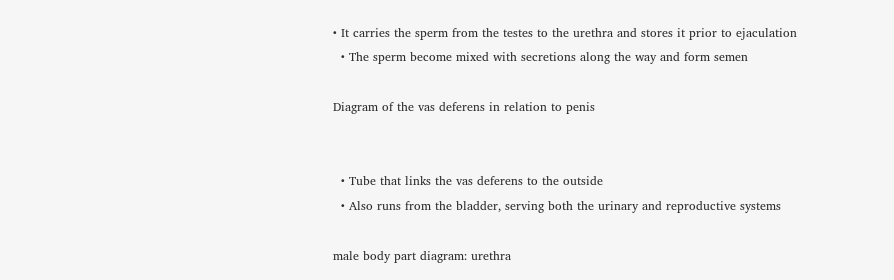• It carries the sperm from the testes to the urethra and stores it prior to ejaculation
  • The sperm become mixed with secretions along the way and form semen

Diagram of the vas deferens in relation to penis


  • Tube that links the vas deferens to the outside
  • Also runs from the bladder, serving both the urinary and reproductive systems

male body part diagram: urethra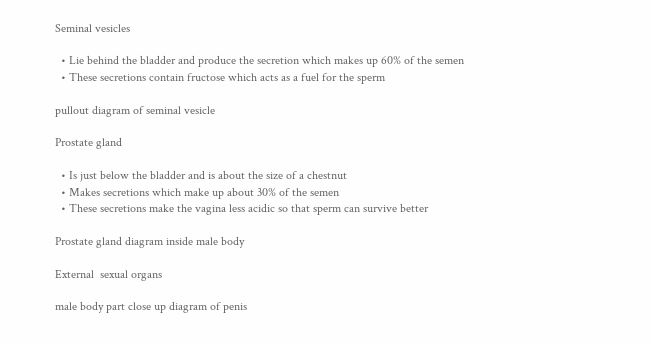Seminal vesicles

  • Lie behind the bladder and produce the secretion which makes up 60% of the semen
  • These secretions contain fructose which acts as a fuel for the sperm

pullout diagram of seminal vesicle

Prostate gland

  • Is just below the bladder and is about the size of a chestnut
  • Makes secretions which make up about 30% of the semen
  • These secretions make the vagina less acidic so that sperm can survive better

Prostate gland diagram inside male body

External  sexual organs

male body part close up diagram of penis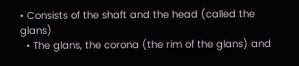• Consists of the shaft and the head (called the glans)
  • The glans, the corona (the rim of the glans) and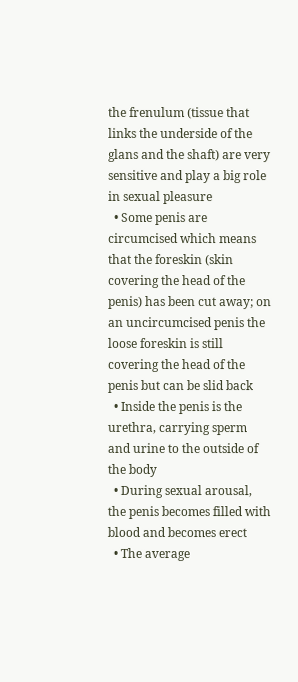the frenulum (tissue that links the underside of the glans and the shaft) are very sensitive and play a big role in sexual pleasure
  • Some penis are circumcised which means that the foreskin (skin covering the head of the penis) has been cut away; on an uncircumcised penis the loose foreskin is still covering the head of the penis but can be slid back
  • Inside the penis is the urethra, carrying sperm and urine to the outside of the body
  • During sexual arousal, the penis becomes filled with blood and becomes erect
  • The average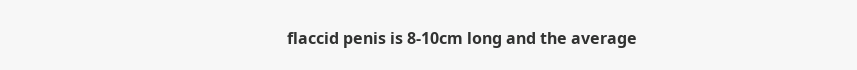flaccid penis is 8-10cm long and the average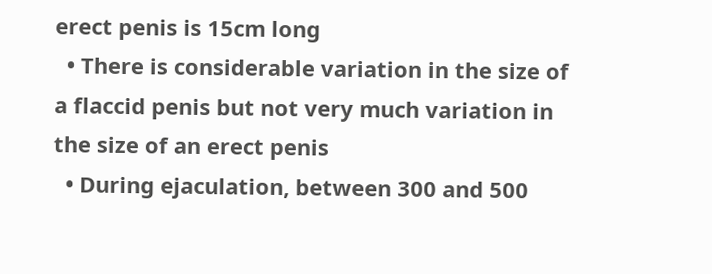erect penis is 15cm long
  • There is considerable variation in the size of a flaccid penis but not very much variation in the size of an erect penis
  • During ejaculation, between 300 and 500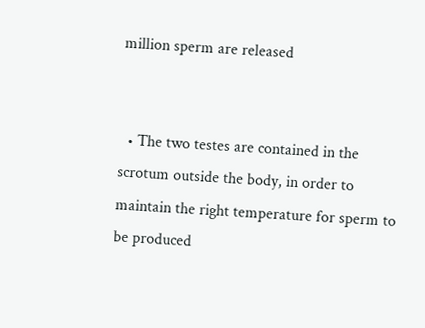million sperm are released


  • The two testes are contained in the scrotum outside the body, in order to maintain the right temperature for sperm to be produced